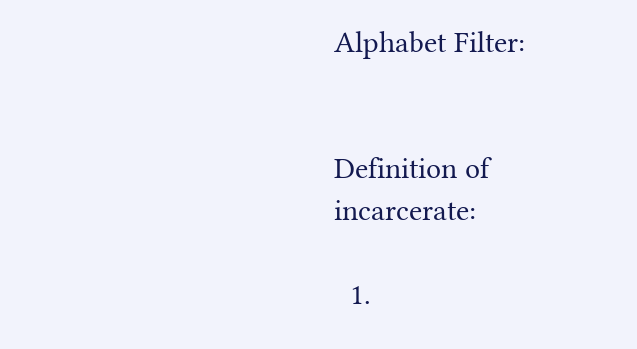Alphabet Filter:


Definition of incarcerate:

  1.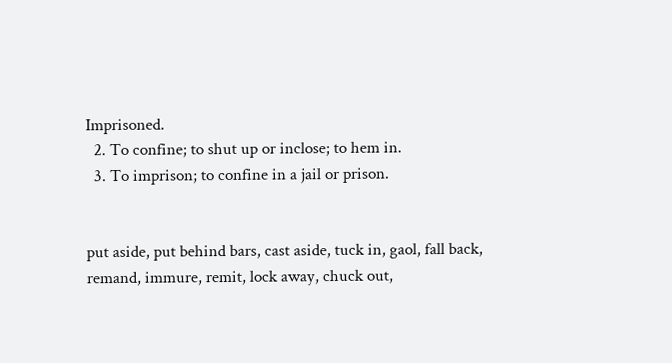Imprisoned.
  2. To confine; to shut up or inclose; to hem in.
  3. To imprison; to confine in a jail or prison.


put aside, put behind bars, cast aside, tuck in, gaol, fall back, remand, immure, remit, lock away, chuck out,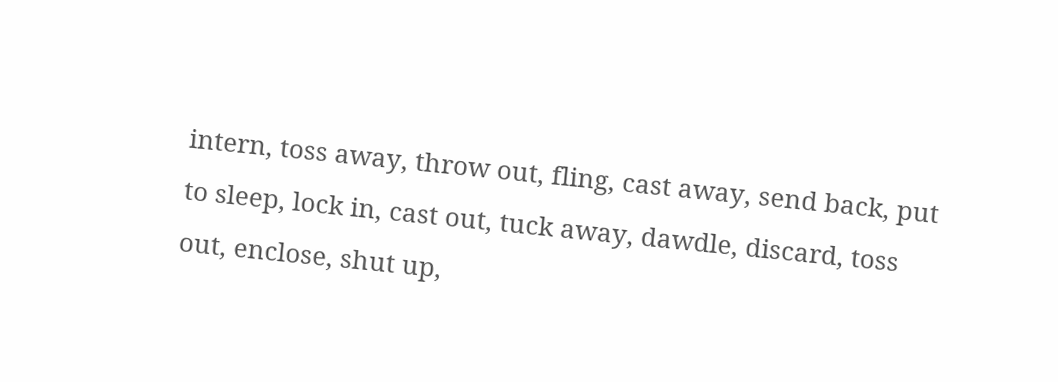intern, toss away, throw out, fling, cast away, send back, put to sleep, lock in, cast out, tuck away, dawdle, discard, toss out, enclose, shut up,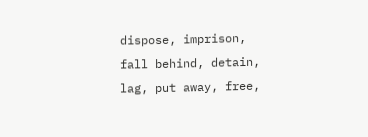dispose, imprison, fall behind, detain, lag, put away, free,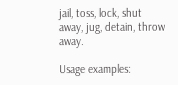jail, toss, lock, shut away, jug, detain, throw away.

Usage examples: